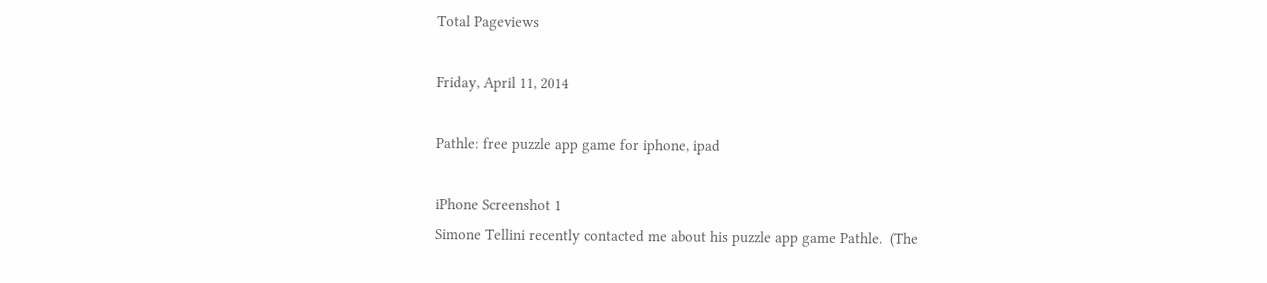Total Pageviews

Friday, April 11, 2014

Pathle: free puzzle app game for iphone, ipad

iPhone Screenshot 1
Simone Tellini recently contacted me about his puzzle app game Pathle.  (The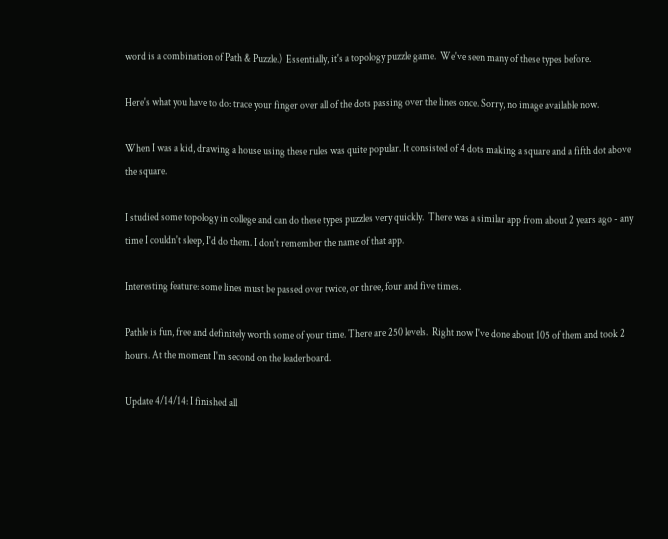word is a combination of Path & Puzzle.)  Essentially, it's a topology puzzle game.  We've seen many of these types before.

Here's what you have to do: trace your finger over all of the dots passing over the lines once. Sorry, no image available now.

When I was a kid, drawing a house using these rules was quite popular. It consisted of 4 dots making a square and a fifth dot above the square.

I studied some topology in college and can do these types puzzles very quickly.  There was a similar app from about 2 years ago - any time I couldn't sleep, I'd do them. I don't remember the name of that app.

Interesting feature: some lines must be passed over twice, or three, four and five times.

Pathle is fun, free and definitely worth some of your time. There are 250 levels.  Right now I've done about 105 of them and took 2 hours. At the moment I'm second on the leaderboard.

Update 4/14/14: I finished all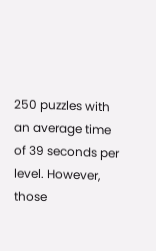250 puzzles with an average time of 39 seconds per level. However, those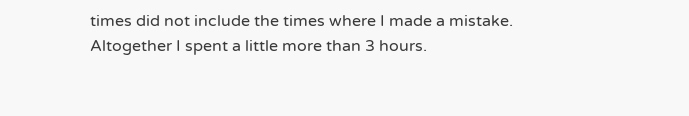times did not include the times where I made a mistake. Altogether I spent a little more than 3 hours.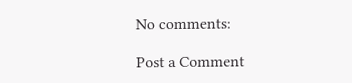No comments:

Post a Comment